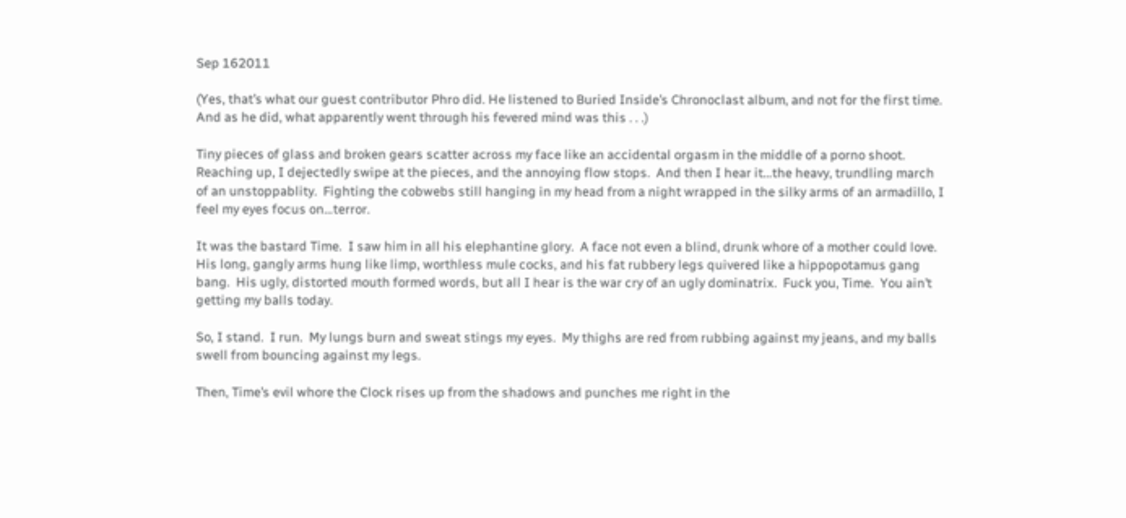Sep 162011

(Yes, that’s what our guest contributor Phro did. He listened to Buried Inside’s Chronoclast album, and not for the first time. And as he did, what apparently went through his fevered mind was this . . .)

Tiny pieces of glass and broken gears scatter across my face like an accidental orgasm in the middle of a porno shoot.  Reaching up, I dejectedly swipe at the pieces, and the annoying flow stops.  And then I hear it…the heavy, trundling march of an unstoppablity.  Fighting the cobwebs still hanging in my head from a night wrapped in the silky arms of an armadillo, I feel my eyes focus on…terror.

It was the bastard Time.  I saw him in all his elephantine glory.  A face not even a blind, drunk whore of a mother could love.  His long, gangly arms hung like limp, worthless mule cocks, and his fat rubbery legs quivered like a hippopotamus gang bang.  His ugly, distorted mouth formed words, but all I hear is the war cry of an ugly dominatrix.  Fuck you, Time.  You ain’t getting my balls today.

So, I stand.  I run.  My lungs burn and sweat stings my eyes.  My thighs are red from rubbing against my jeans, and my balls swell from bouncing against my legs.

Then, Time’s evil whore the Clock rises up from the shadows and punches me right in the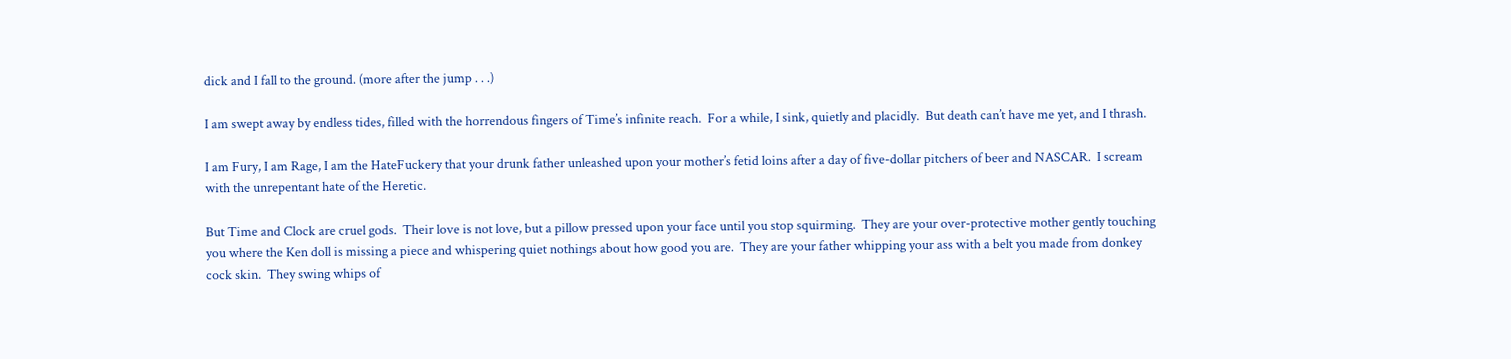dick and I fall to the ground. (more after the jump . . .)

I am swept away by endless tides, filled with the horrendous fingers of Time’s infinite reach.  For a while, I sink, quietly and placidly.  But death can’t have me yet, and I thrash.

I am Fury, I am Rage, I am the HateFuckery that your drunk father unleashed upon your mother’s fetid loins after a day of five-dollar pitchers of beer and NASCAR.  I scream with the unrepentant hate of the Heretic.

But Time and Clock are cruel gods.  Their love is not love, but a pillow pressed upon your face until you stop squirming.  They are your over-protective mother gently touching you where the Ken doll is missing a piece and whispering quiet nothings about how good you are.  They are your father whipping your ass with a belt you made from donkey cock skin.  They swing whips of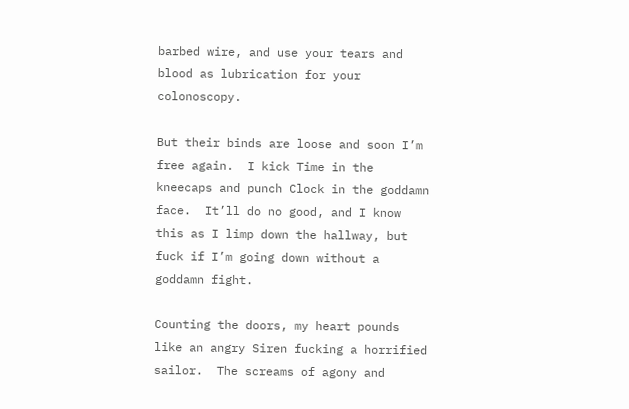barbed wire, and use your tears and blood as lubrication for your colonoscopy.

But their binds are loose and soon I’m free again.  I kick Time in the kneecaps and punch Clock in the goddamn face.  It’ll do no good, and I know this as I limp down the hallway, but fuck if I’m going down without a goddamn fight.

Counting the doors, my heart pounds like an angry Siren fucking a horrified sailor.  The screams of agony and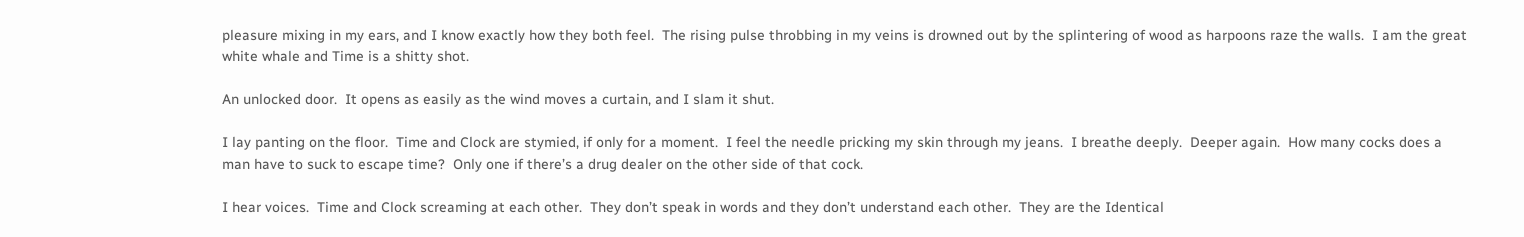pleasure mixing in my ears, and I know exactly how they both feel.  The rising pulse throbbing in my veins is drowned out by the splintering of wood as harpoons raze the walls.  I am the great white whale and Time is a shitty shot.

An unlocked door.  It opens as easily as the wind moves a curtain, and I slam it shut.

I lay panting on the floor.  Time and Clock are stymied, if only for a moment.  I feel the needle pricking my skin through my jeans.  I breathe deeply.  Deeper again.  How many cocks does a man have to suck to escape time?  Only one if there’s a drug dealer on the other side of that cock.

I hear voices.  Time and Clock screaming at each other.  They don’t speak in words and they don’t understand each other.  They are the Identical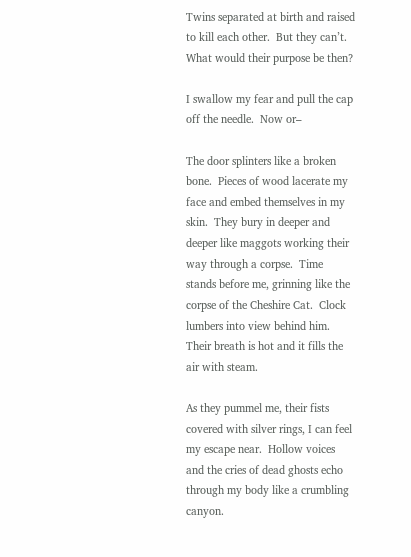Twins separated at birth and raised to kill each other.  But they can’t.  What would their purpose be then?

I swallow my fear and pull the cap off the needle.  Now or–

The door splinters like a broken bone.  Pieces of wood lacerate my face and embed themselves in my skin.  They bury in deeper and deeper like maggots working their way through a corpse.  Time stands before me, grinning like the corpse of the Cheshire Cat.  Clock lumbers into view behind him.  Their breath is hot and it fills the air with steam.

As they pummel me, their fists covered with silver rings, I can feel my escape near.  Hollow voices and the cries of dead ghosts echo through my body like a crumbling canyon.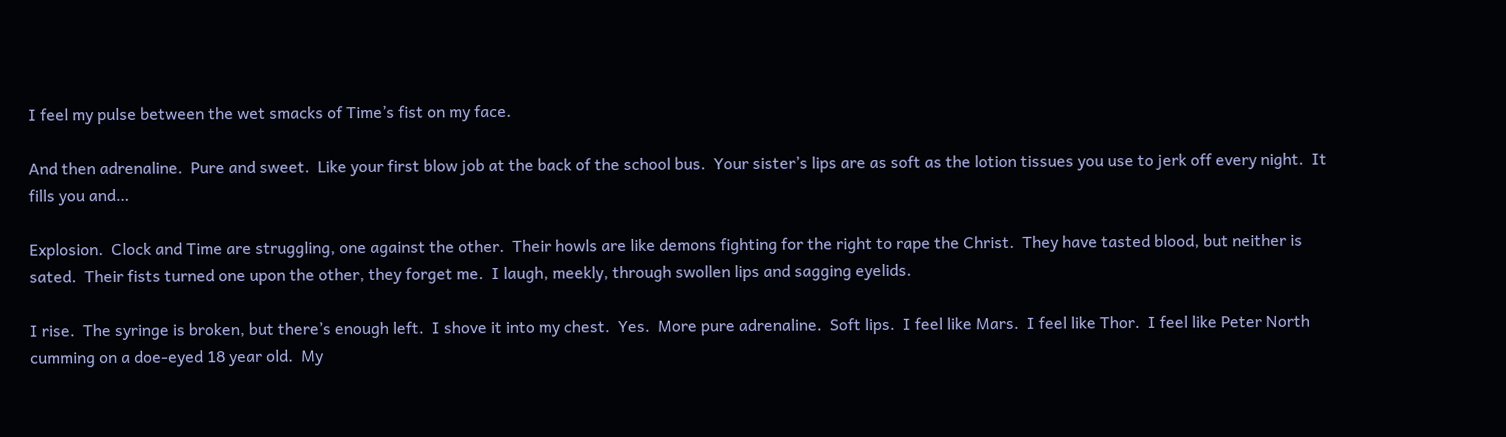I feel my pulse between the wet smacks of Time’s fist on my face.

And then adrenaline.  Pure and sweet.  Like your first blow job at the back of the school bus.  Your sister’s lips are as soft as the lotion tissues you use to jerk off every night.  It fills you and…

Explosion.  Clock and Time are struggling, one against the other.  Their howls are like demons fighting for the right to rape the Christ.  They have tasted blood, but neither is sated.  Their fists turned one upon the other, they forget me.  I laugh, meekly, through swollen lips and sagging eyelids.

I rise.  The syringe is broken, but there’s enough left.  I shove it into my chest.  Yes.  More pure adrenaline.  Soft lips.  I feel like Mars.  I feel like Thor.  I feel like Peter North cumming on a doe-eyed 18 year old.  My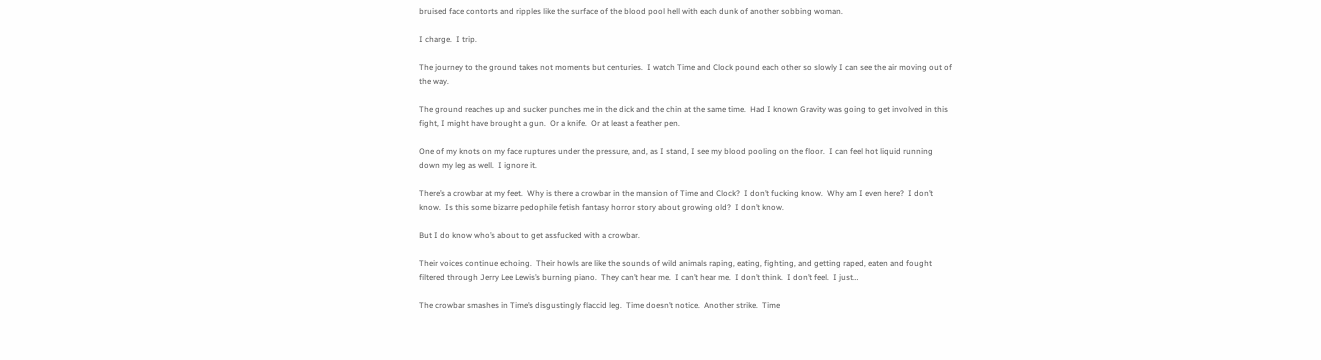bruised face contorts and ripples like the surface of the blood pool hell with each dunk of another sobbing woman.

I charge.  I trip.

The journey to the ground takes not moments but centuries.  I watch Time and Clock pound each other so slowly I can see the air moving out of the way.

The ground reaches up and sucker punches me in the dick and the chin at the same time.  Had I known Gravity was going to get involved in this fight, I might have brought a gun.  Or a knife.  Or at least a feather pen.

One of my knots on my face ruptures under the pressure, and, as I stand, I see my blood pooling on the floor.  I can feel hot liquid running down my leg as well.  I ignore it.

There’s a crowbar at my feet.  Why is there a crowbar in the mansion of Time and Clock?  I don’t fucking know.  Why am I even here?  I don’t know.  Is this some bizarre pedophile fetish fantasy horror story about growing old?  I don’t know.

But I do know who’s about to get assfucked with a crowbar.

Their voices continue echoing.  Their howls are like the sounds of wild animals raping, eating, fighting, and getting raped, eaten and fought filtered through Jerry Lee Lewis’s burning piano.  They can’t hear me.  I can’t hear me.  I don’t think.  I don’t feel.  I just…

The crowbar smashes in Time’s disgustingly flaccid leg.  Time doesn’t notice.  Another strike.  Time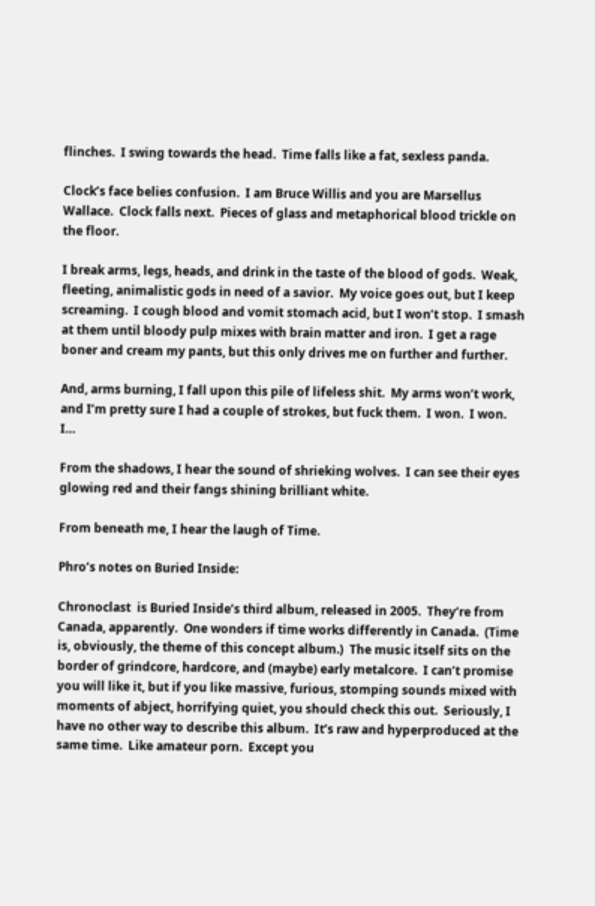flinches.  I swing towards the head.  Time falls like a fat, sexless panda.

Clock’s face belies confusion.  I am Bruce Willis and you are Marsellus Wallace.  Clock falls next.  Pieces of glass and metaphorical blood trickle on the floor.

I break arms, legs, heads, and drink in the taste of the blood of gods.  Weak, fleeting, animalistic gods in need of a savior.  My voice goes out, but I keep screaming.  I cough blood and vomit stomach acid, but I won’t stop.  I smash at them until bloody pulp mixes with brain matter and iron.  I get a rage boner and cream my pants, but this only drives me on further and further.

And, arms burning, I fall upon this pile of lifeless shit.  My arms won’t work, and I’m pretty sure I had a couple of strokes, but fuck them.  I won.  I won.  I…

From the shadows, I hear the sound of shrieking wolves.  I can see their eyes glowing red and their fangs shining brilliant white.

From beneath me, I hear the laugh of Time.

Phro’s notes on Buried Inside:

Chronoclast  is Buried Inside’s third album, released in 2005.  They’re from Canada, apparently.  One wonders if time works differently in Canada.  (Time is, obviously, the theme of this concept album.)  The music itself sits on the border of grindcore, hardcore, and (maybe) early metalcore.  I can’t promise you will like it, but if you like massive, furious, stomping sounds mixed with moments of abject, horrifying quiet, you should check this out.  Seriously, I have no other way to describe this album.  It’s raw and hyperproduced at the same time.  Like amateur porn.  Except you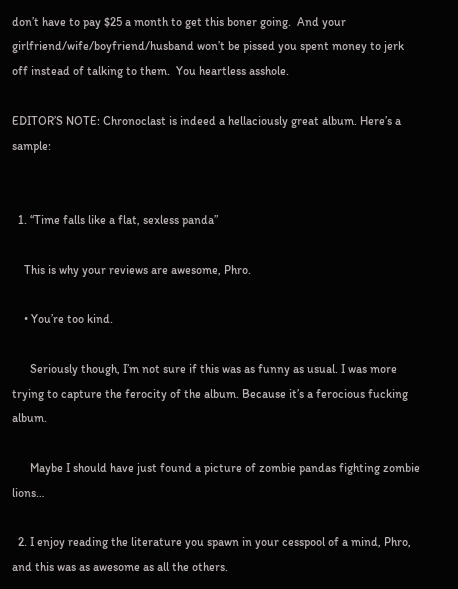don’t have to pay $25 a month to get this boner going.  And your girlfriend/wife/boyfriend/husband won’t be pissed you spent money to jerk off instead of talking to them.  You heartless asshole.

EDITOR’S NOTE: Chronoclast is indeed a hellaciously great album. Here’s a sample:


  1. “Time falls like a flat, sexless panda”

    This is why your reviews are awesome, Phro.

    • You’re too kind.

      Seriously though, I’m not sure if this was as funny as usual. I was more trying to capture the ferocity of the album. Because it’s a ferocious fucking album.

      Maybe I should have just found a picture of zombie pandas fighting zombie lions…

  2. I enjoy reading the literature you spawn in your cesspool of a mind, Phro, and this was as awesome as all the others.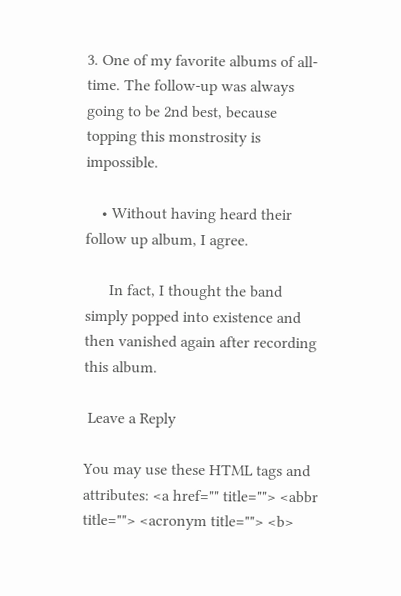3. One of my favorite albums of all-time. The follow-up was always going to be 2nd best, because topping this monstrosity is impossible.

    • Without having heard their follow up album, I agree.

      In fact, I thought the band simply popped into existence and then vanished again after recording this album.

 Leave a Reply

You may use these HTML tags and attributes: <a href="" title=""> <abbr title=""> <acronym title=""> <b>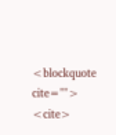<blockquote cite=""> <cite>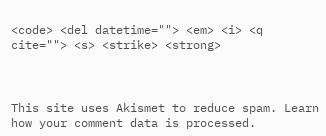<code> <del datetime=""> <em> <i> <q cite=""> <s> <strike> <strong>



This site uses Akismet to reduce spam. Learn how your comment data is processed.